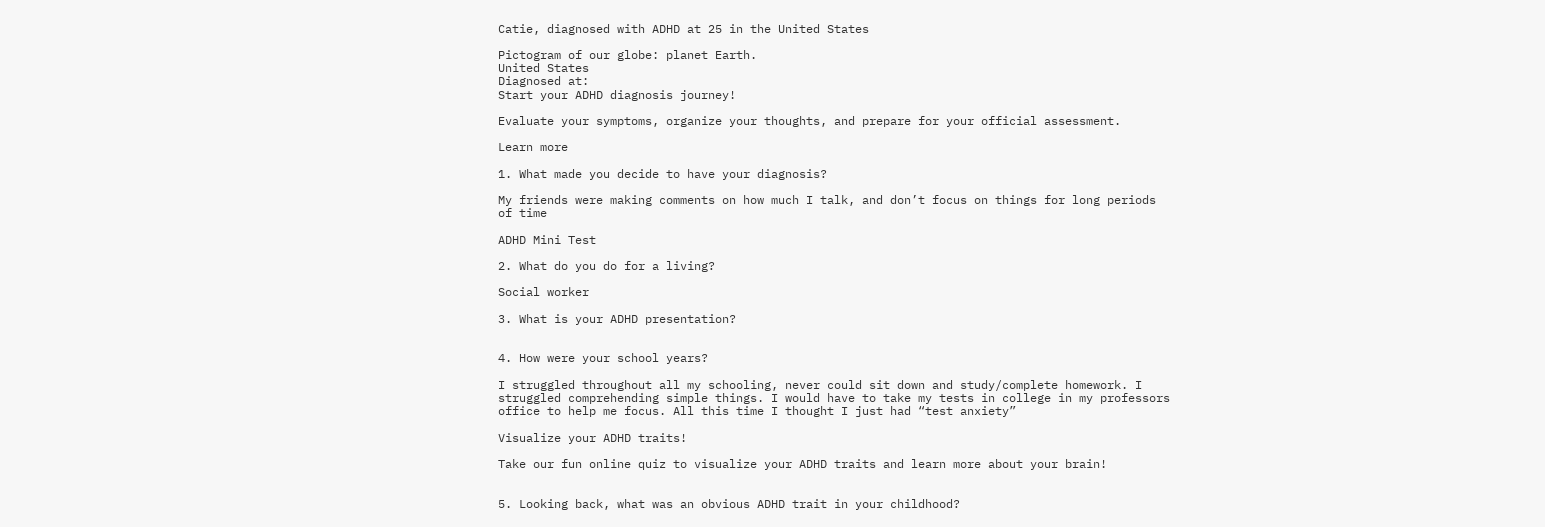Catie, diagnosed with ADHD at 25 in the United States

Pictogram of our globe: planet Earth.
United States
Diagnosed at:
Start your ADHD diagnosis journey!

Evaluate your symptoms, organize your thoughts, and prepare for your official assessment.

Learn more

1. What made you decide to have your diagnosis?

My friends were making comments on how much I talk, and don’t focus on things for long periods of time

ADHD Mini Test

2. What do you do for a living?

Social worker

3. What is your ADHD presentation?


4. How were your school years?

I struggled throughout all my schooling, never could sit down and study/complete homework. I struggled comprehending simple things. I would have to take my tests in college in my professors office to help me focus. All this time I thought I just had “test anxiety”

Visualize your ADHD traits!

Take our fun online quiz to visualize your ADHD traits and learn more about your brain!


5. Looking back, what was an obvious ADHD trait in your childhood?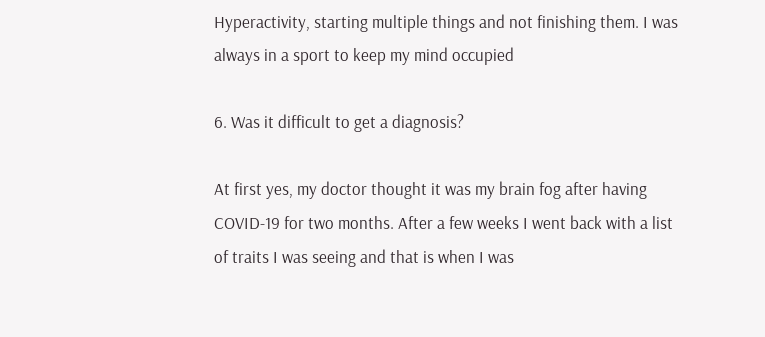Hyperactivity, starting multiple things and not finishing them. I was always in a sport to keep my mind occupied

6. Was it difficult to get a diagnosis?

At first yes, my doctor thought it was my brain fog after having COVID-19 for two months. After a few weeks I went back with a list of traits I was seeing and that is when I was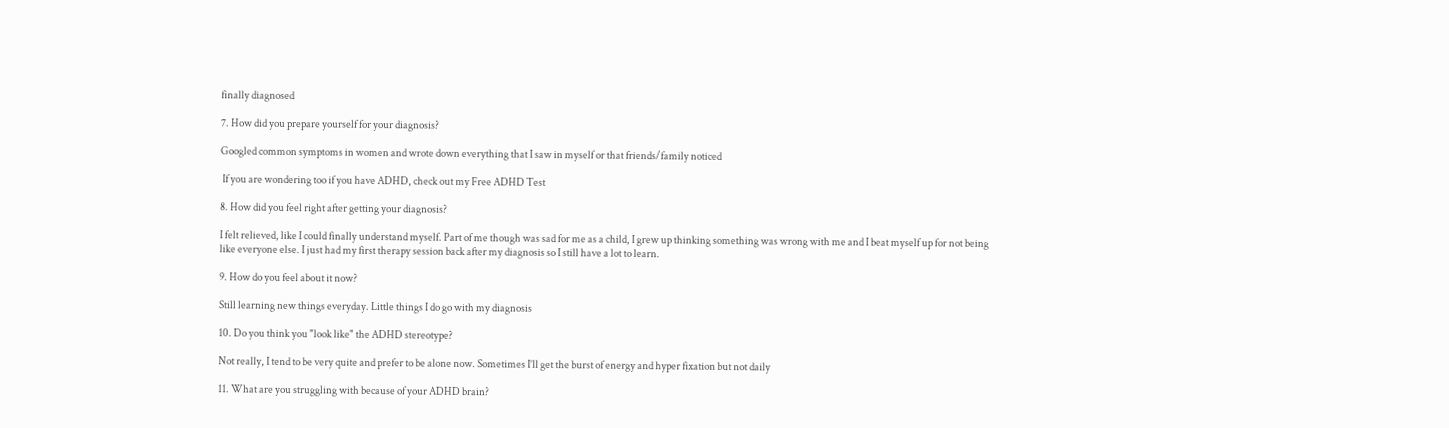finally diagnosed

7. How did you prepare yourself for your diagnosis?

Googled common symptoms in women and wrote down everything that I saw in myself or that friends/family noticed

 If you are wondering too if you have ADHD, check out my Free ADHD Test

8. How did you feel right after getting your diagnosis?

I felt relieved, like I could finally understand myself. Part of me though was sad for me as a child, I grew up thinking something was wrong with me and I beat myself up for not being like everyone else. I just had my first therapy session back after my diagnosis so I still have a lot to learn.

9. How do you feel about it now?

Still learning new things everyday. Little things I do go with my diagnosis

10. Do you think you "look like" the ADHD stereotype?

Not really, I tend to be very quite and prefer to be alone now. Sometimes I’ll get the burst of energy and hyper fixation but not daily

11. What are you struggling with because of your ADHD brain?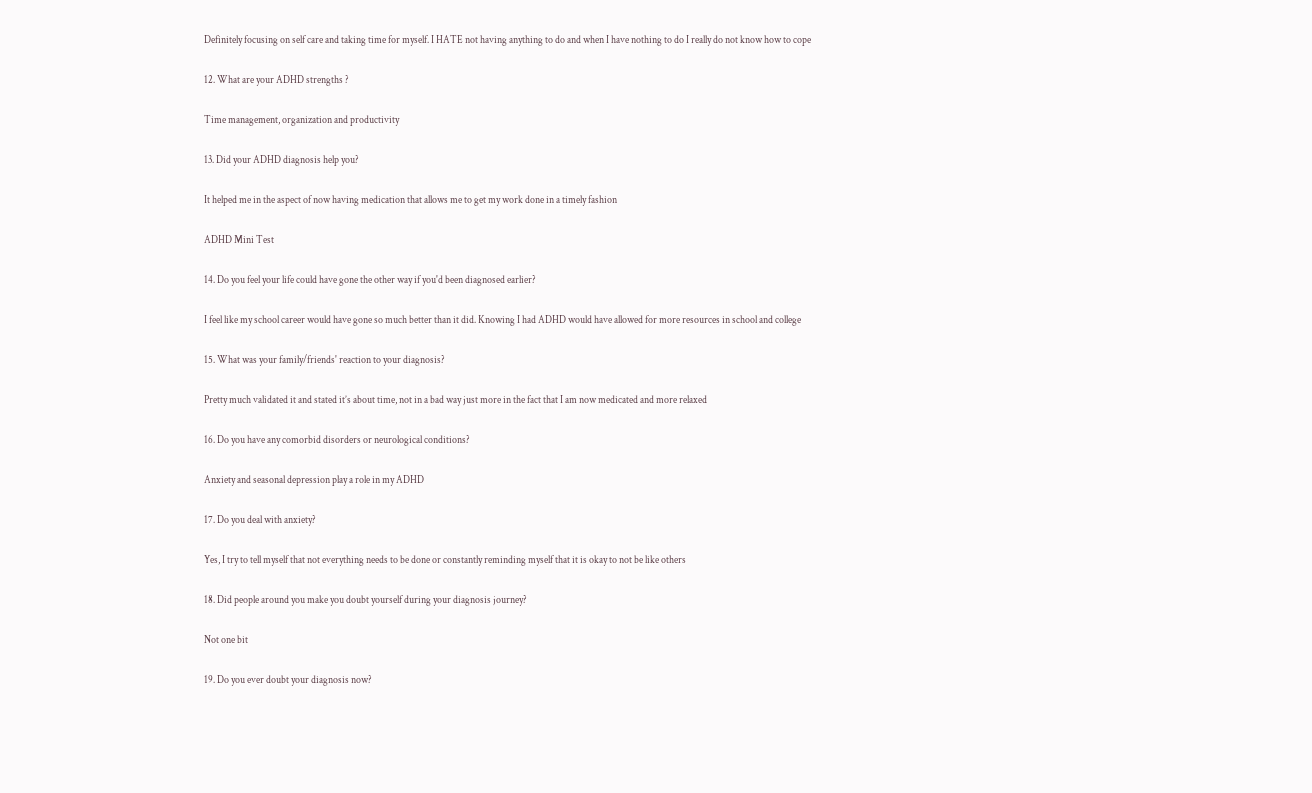Definitely focusing on self care and taking time for myself. I HATE not having anything to do and when I have nothing to do I really do not know how to cope

12. What are your ADHD strengths ?

Time management, organization and productivity

13. Did your ADHD diagnosis help you?

It helped me in the aspect of now having medication that allows me to get my work done in a timely fashion

ADHD Mini Test

14. Do you feel your life could have gone the other way if you'd been diagnosed earlier?

I feel like my school career would have gone so much better than it did. Knowing I had ADHD would have allowed for more resources in school and college

15. What was your family/friends' reaction to your diagnosis?

Pretty much validated it and stated it’s about time, not in a bad way just more in the fact that I am now medicated and more relaxed

16. Do you have any comorbid disorders or neurological conditions?

Anxiety and seasonal depression play a role in my ADHD

17. Do you deal with anxiety?

Yes, I try to tell myself that not everything needs to be done or constantly reminding myself that it is okay to not be like others

18. Did people around you make you doubt yourself during your diagnosis journey?

Not one bit

19. Do you ever doubt your diagnosis now?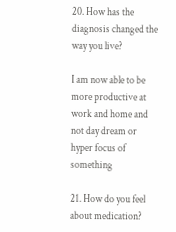20. How has the diagnosis changed the way you live?

I am now able to be more productive at work and home and not day dream or hyper focus of something

21. How do you feel about medication?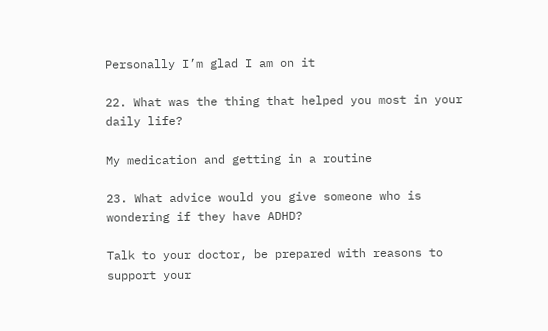Personally I’m glad I am on it

22. What was the thing that helped you most in your daily life?

My medication and getting in a routine

23. What advice would you give someone who is wondering if they have ADHD?

Talk to your doctor, be prepared with reasons to support your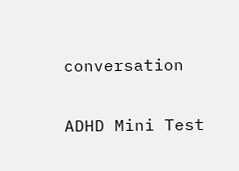conversation

ADHD Mini Test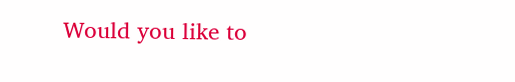Would you like to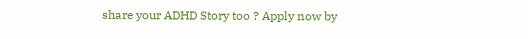share your ADHD Story too ? Apply now by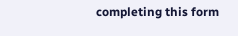completing this form